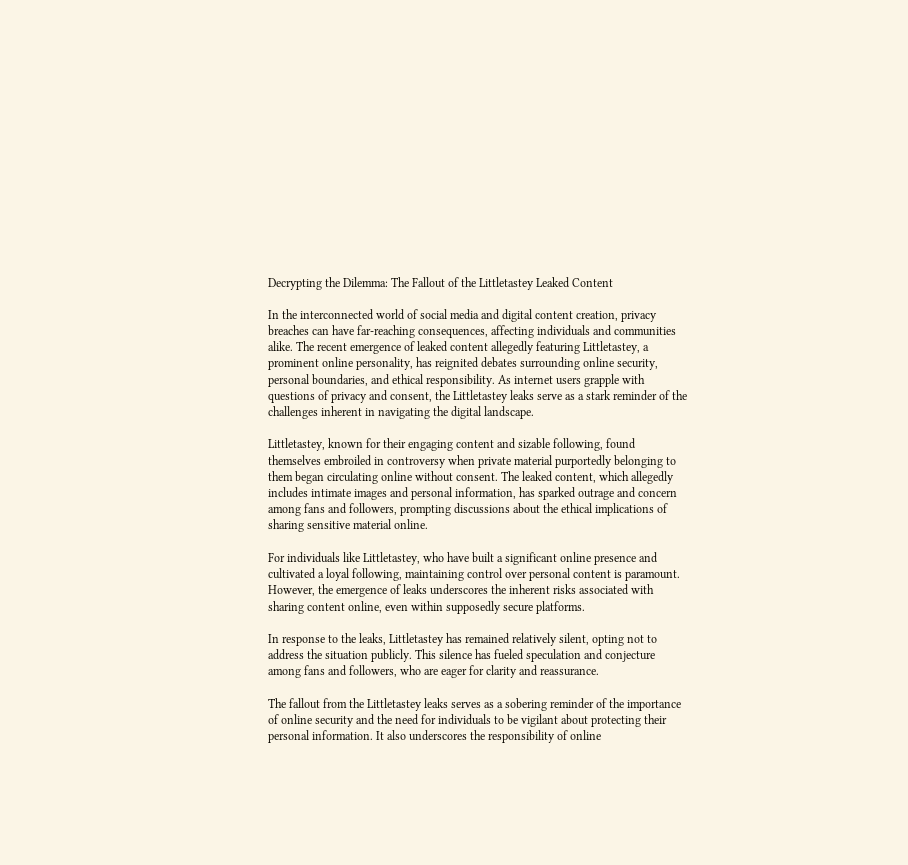Decrypting the Dilemma: The Fallout of the Littletastey Leaked Content

In the interconnected world of social media and digital content creation, privacy breaches can have far-reaching consequences, affecting individuals and communities alike. The recent emergence of leaked content allegedly featuring Littletastey, a prominent online personality, has reignited debates surrounding online security, personal boundaries, and ethical responsibility. As internet users grapple with questions of privacy and consent, the Littletastey leaks serve as a stark reminder of the challenges inherent in navigating the digital landscape.

Littletastey, known for their engaging content and sizable following, found themselves embroiled in controversy when private material purportedly belonging to them began circulating online without consent. The leaked content, which allegedly includes intimate images and personal information, has sparked outrage and concern among fans and followers, prompting discussions about the ethical implications of sharing sensitive material online.

For individuals like Littletastey, who have built a significant online presence and cultivated a loyal following, maintaining control over personal content is paramount. However, the emergence of leaks underscores the inherent risks associated with sharing content online, even within supposedly secure platforms.

In response to the leaks, Littletastey has remained relatively silent, opting not to address the situation publicly. This silence has fueled speculation and conjecture among fans and followers, who are eager for clarity and reassurance.

The fallout from the Littletastey leaks serves as a sobering reminder of the importance of online security and the need for individuals to be vigilant about protecting their personal information. It also underscores the responsibility of online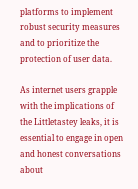platforms to implement robust security measures and to prioritize the protection of user data.

As internet users grapple with the implications of the Littletastey leaks, it is essential to engage in open and honest conversations about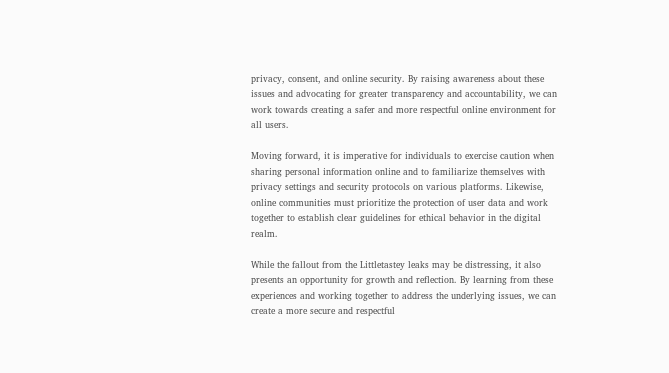privacy, consent, and online security. By raising awareness about these issues and advocating for greater transparency and accountability, we can work towards creating a safer and more respectful online environment for all users.

Moving forward, it is imperative for individuals to exercise caution when sharing personal information online and to familiarize themselves with privacy settings and security protocols on various platforms. Likewise, online communities must prioritize the protection of user data and work together to establish clear guidelines for ethical behavior in the digital realm.

While the fallout from the Littletastey leaks may be distressing, it also presents an opportunity for growth and reflection. By learning from these experiences and working together to address the underlying issues, we can create a more secure and respectful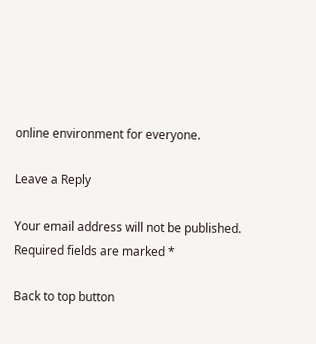online environment for everyone.

Leave a Reply

Your email address will not be published. Required fields are marked *

Back to top button